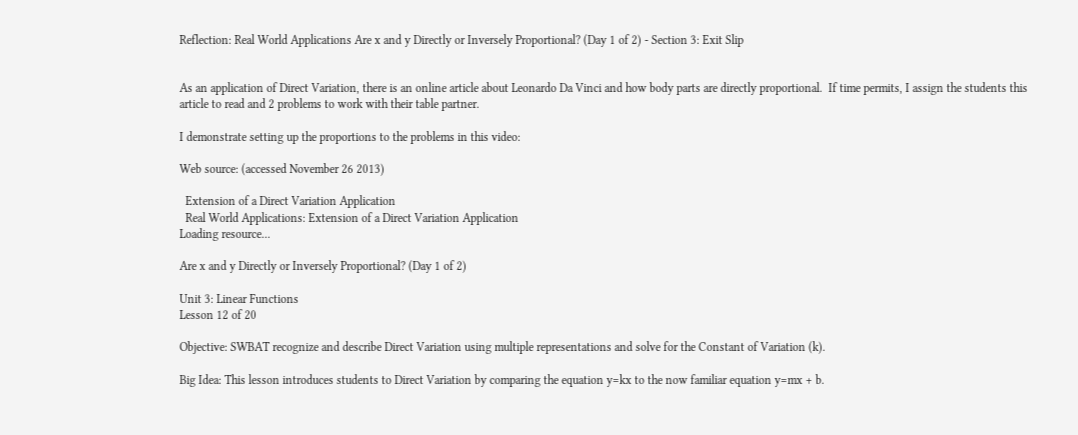Reflection: Real World Applications Are x and y Directly or Inversely Proportional? (Day 1 of 2) - Section 3: Exit Slip


As an application of Direct Variation, there is an online article about Leonardo Da Vinci and how body parts are directly proportional.  If time permits, I assign the students this article to read and 2 problems to work with their table partner.

I demonstrate setting up the proportions to the problems in this video:

Web source: (accessed November 26 2013)

  Extension of a Direct Variation Application
  Real World Applications: Extension of a Direct Variation Application
Loading resource...

Are x and y Directly or Inversely Proportional? (Day 1 of 2)

Unit 3: Linear Functions
Lesson 12 of 20

Objective: SWBAT recognize and describe Direct Variation using multiple representations and solve for the Constant of Variation (k).

Big Idea: This lesson introduces students to Direct Variation by comparing the equation y=kx to the now familiar equation y=mx + b.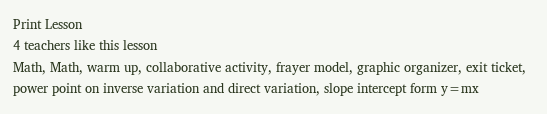Print Lesson
4 teachers like this lesson
Math, Math, warm up, collaborative activity, frayer model, graphic organizer, exit ticket, power point on inverse variation and direct variation, slope intercept form y=mx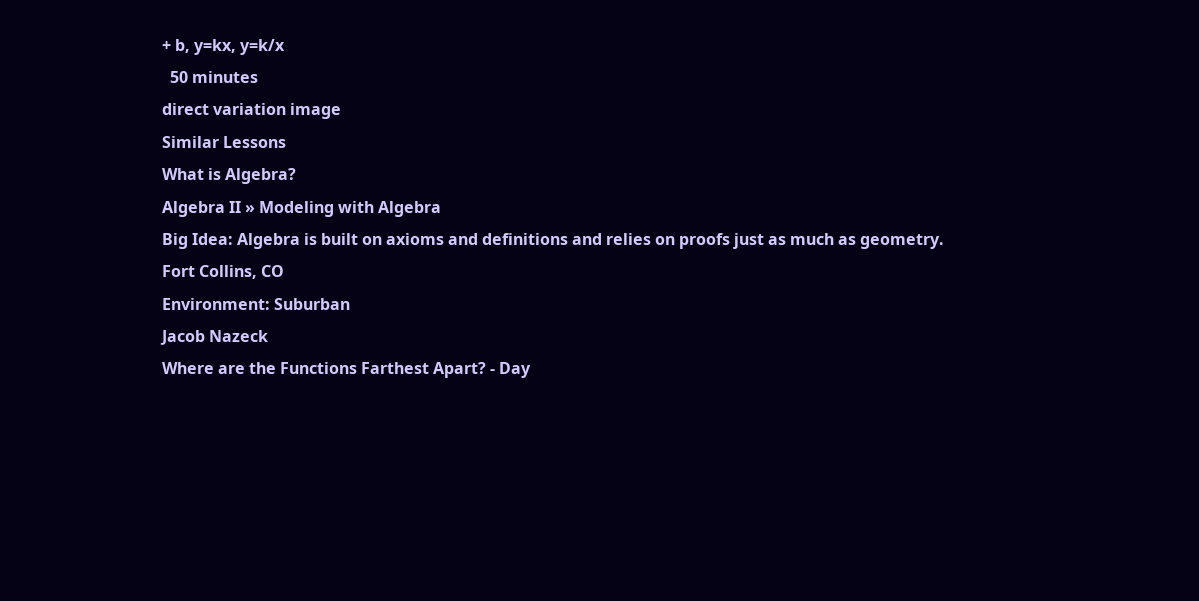+ b, y=kx, y=k/x
  50 minutes
direct variation image
Similar Lessons
What is Algebra?
Algebra II » Modeling with Algebra
Big Idea: Algebra is built on axioms and definitions and relies on proofs just as much as geometry.
Fort Collins, CO
Environment: Suburban
Jacob Nazeck
Where are the Functions Farthest Apart? - Day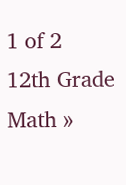1 of 2
12th Grade Math »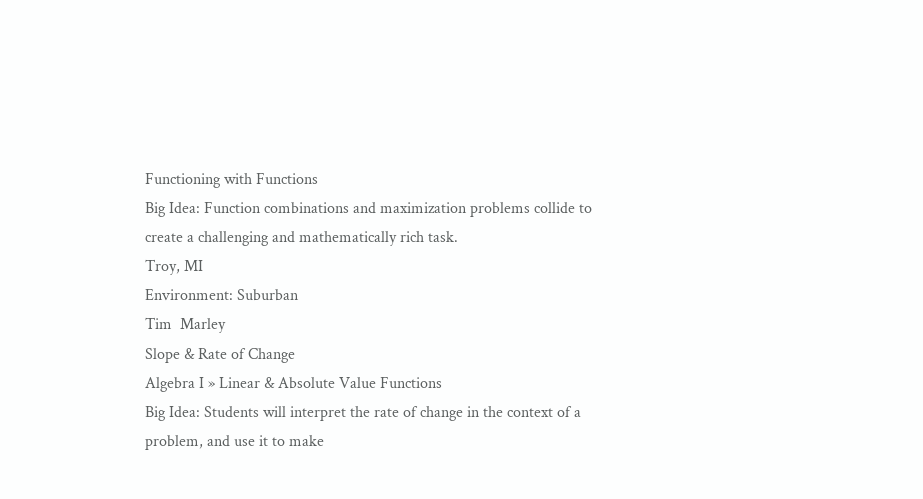Functioning with Functions
Big Idea: Function combinations and maximization problems collide to create a challenging and mathematically rich task.
Troy, MI
Environment: Suburban
Tim  Marley
Slope & Rate of Change
Algebra I » Linear & Absolute Value Functions
Big Idea: Students will interpret the rate of change in the context of a problem, and use it to make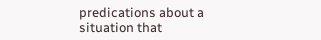predications about a situation that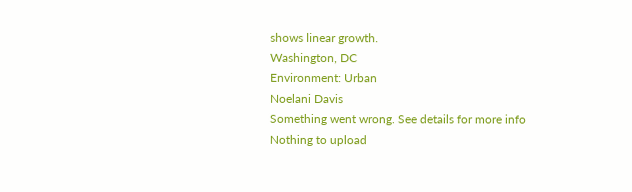shows linear growth.
Washington, DC
Environment: Urban
Noelani Davis
Something went wrong. See details for more info
Nothing to upload